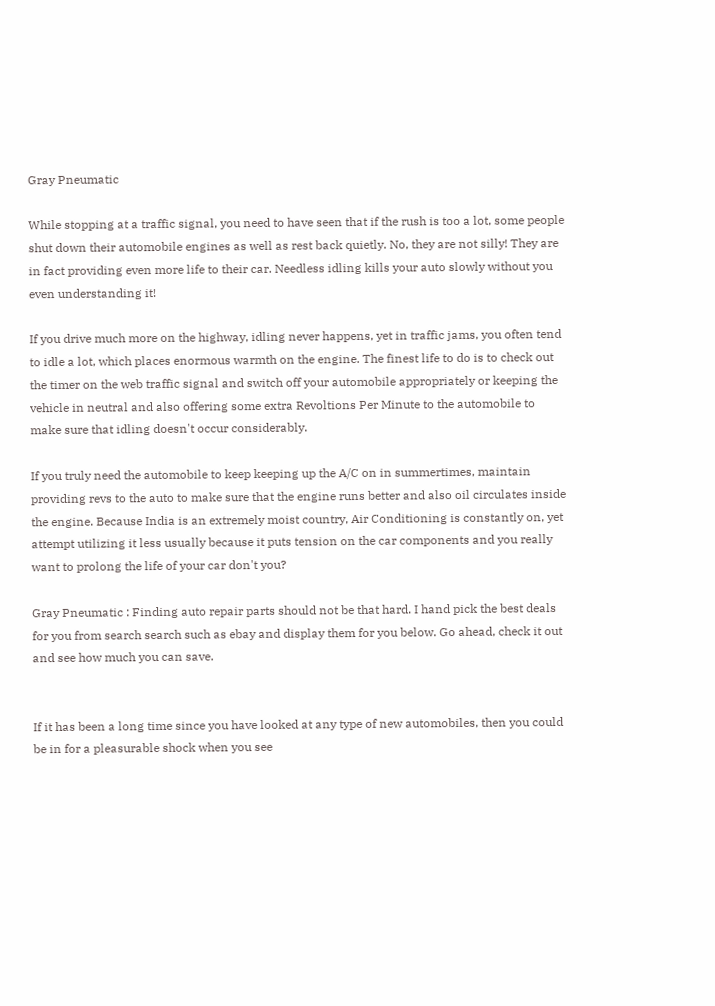Gray Pneumatic

While stopping at a traffic signal, you need to have seen that if the rush is too a lot, some people shut down their automobile engines as well as rest back quietly. No, they are not silly! They are in fact providing even more life to their car. Needless idling kills your auto slowly without you even understanding it!

If you drive much more on the highway, idling never happens, yet in traffic jams, you often tend to idle a lot, which places enormous warmth on the engine. The finest life to do is to check out the timer on the web traffic signal and switch off your automobile appropriately or keeping the vehicle in neutral and also offering some extra Revoltions Per Minute to the automobile to make sure that idling doesn't occur considerably.

If you truly need the automobile to keep keeping up the A/C on in summertimes, maintain providing revs to the auto to make sure that the engine runs better and also oil circulates inside the engine. Because India is an extremely moist country, Air Conditioning is constantly on, yet attempt utilizing it less usually because it puts tension on the car components and you really want to prolong the life of your car don't you?

Gray Pneumatic : Finding auto repair parts should not be that hard. I hand pick the best deals for you from search search such as ebay and display them for you below. Go ahead, check it out and see how much you can save.


If it has been a long time since you have looked at any type of new automobiles, then you could be in for a pleasurable shock when you see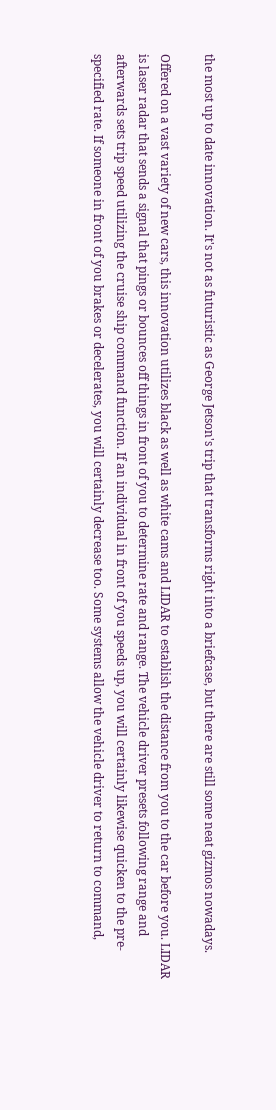the most up to date innovation. It's not as futuristic as George Jetson's trip that transforms right into a briefcase, but there are still some neat gizmos nowadays.

Offered on a vast variety of new cars, this innovation utilizes black as well as white cams and LIDAR to establish the distance from you to the car before you. LIDAR is laser radar that sends a signal that pings or bounces off things in front of you to determine rate and range. The vehicle driver presets following range and afterwards sets trip speed utilizing the cruise ship command function. If an individual in front of you speeds up, you will certainly likewise quicken to the pre-specified rate. If someone in front of you brakes or decelerates, you will certainly decrease too. Some systems allow the vehicle driver to return to command,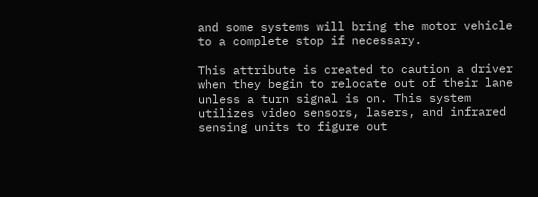and some systems will bring the motor vehicle to a complete stop if necessary.

This attribute is created to caution a driver when they begin to relocate out of their lane unless a turn signal is on. This system utilizes video sensors, lasers, and infrared sensing units to figure out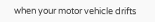when your motor vehicle drifts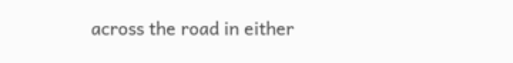across the road in either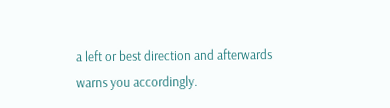a left or best direction and afterwards warns you accordingly.